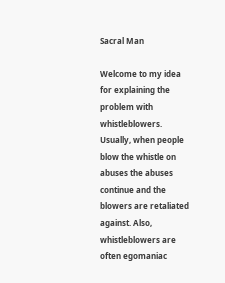Sacral Man

Welcome to my idea for explaining the problem with whistleblowers. Usually, when people blow the whistle on abuses the abuses continue and the blowers are retaliated against. Also, whistleblowers are often egomaniac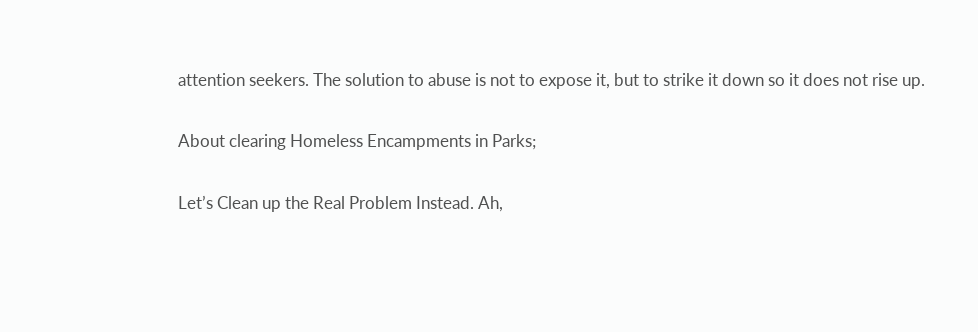attention seekers. The solution to abuse is not to expose it, but to strike it down so it does not rise up.

About clearing Homeless Encampments in Parks;

Let’s Clean up the Real Problem Instead. Ah,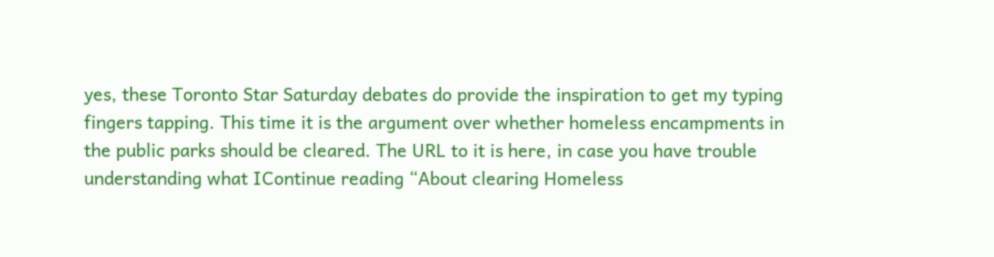yes, these Toronto Star Saturday debates do provide the inspiration to get my typing fingers tapping. This time it is the argument over whether homeless encampments in the public parks should be cleared. The URL to it is here, in case you have trouble understanding what IContinue reading “About clearing Homeless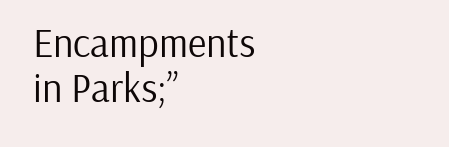Encampments in Parks;”